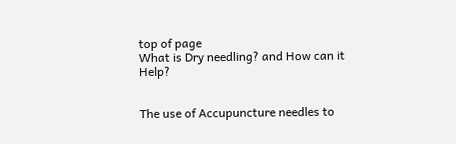top of page
What is Dry needling? and How can it Help?


The use of Accupuncture needles to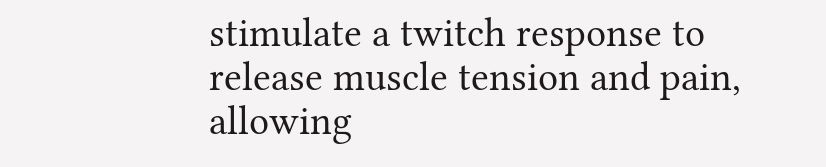stimulate a twitch response to release muscle tension and pain, allowing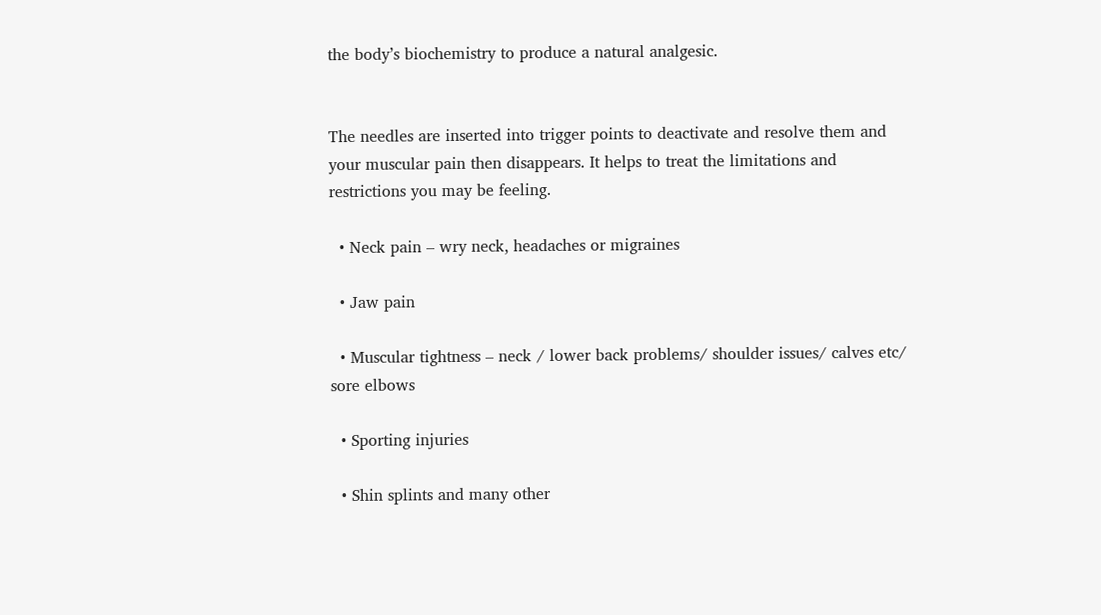the body’s biochemistry to produce a natural analgesic.


The needles are inserted into trigger points to deactivate and resolve them and your muscular pain then disappears. It helps to treat the limitations and restrictions you may be feeling.

  • Neck pain – wry neck, headaches or migraines

  • Jaw pain

  • Muscular tightness – neck / lower back problems/ shoulder issues/ calves etc/ sore elbows

  • Sporting injuries

  • Shin splints and many other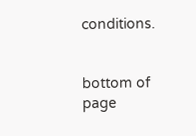conditions.


bottom of page